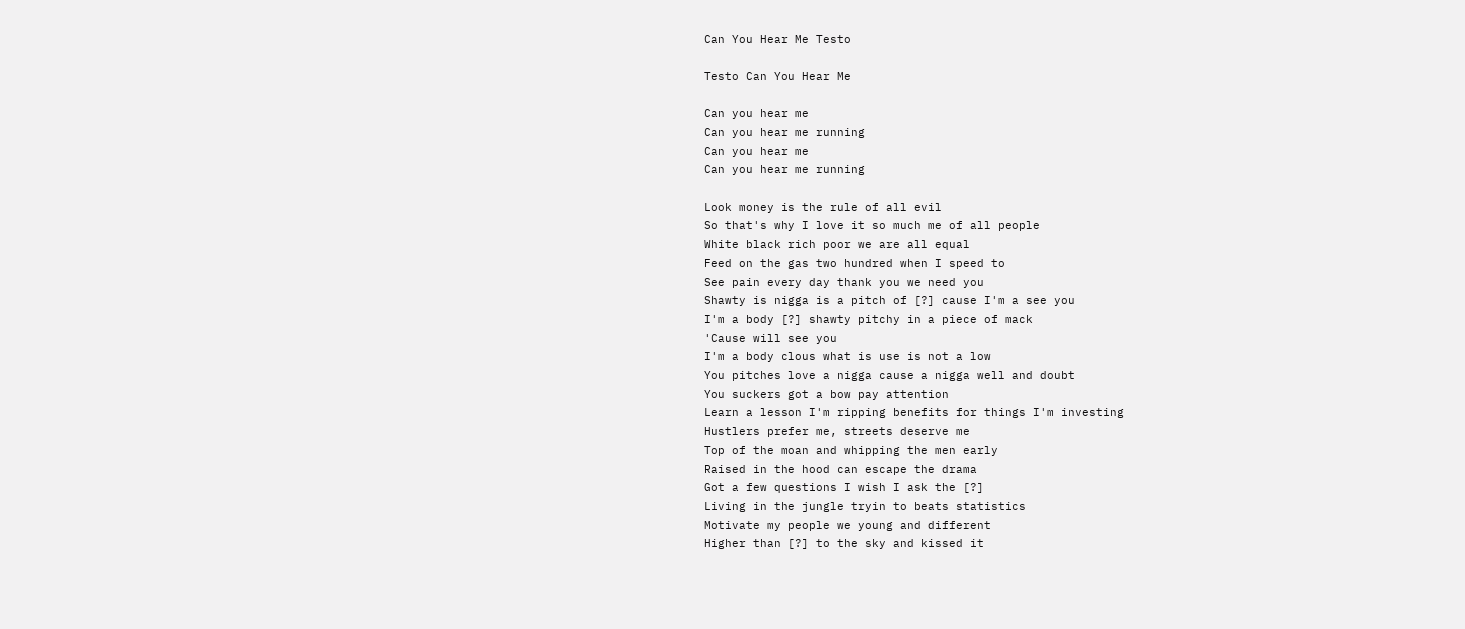Can You Hear Me Testo

Testo Can You Hear Me

Can you hear me
Can you hear me running
Can you hear me
Can you hear me running

Look money is the rule of all evil
So that's why I love it so much me of all people
White black rich poor we are all equal
Feed on the gas two hundred when I speed to
See pain every day thank you we need you
Shawty is nigga is a pitch of [?] cause I'm a see you
I'm a body [?] shawty pitchy in a piece of mack
'Cause will see you
I'm a body clous what is use is not a low
You pitches love a nigga cause a nigga well and doubt
You suckers got a bow pay attention
Learn a lesson I'm ripping benefits for things I'm investing
Hustlers prefer me, streets deserve me
Top of the moan and whipping the men early
Raised in the hood can escape the drama
Got a few questions I wish I ask the [?]
Living in the jungle tryin to beats statistics
Motivate my people we young and different
Higher than [?] to the sky and kissed it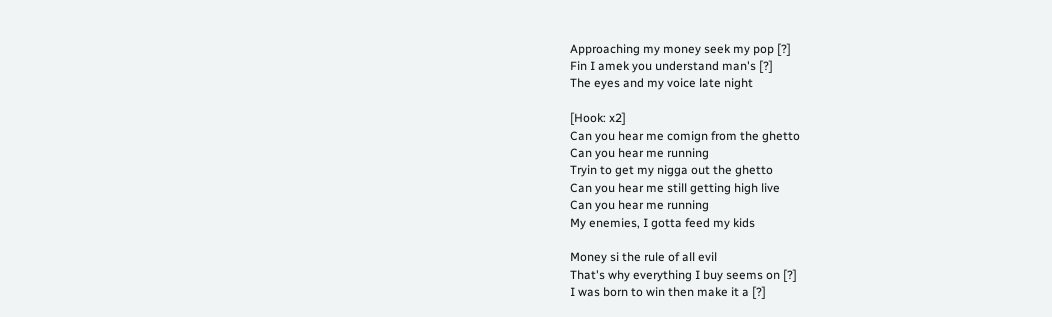Approaching my money seek my pop [?]
Fin I amek you understand man's [?]
The eyes and my voice late night

[Hook: x2]
Can you hear me comign from the ghetto
Can you hear me running
Tryin to get my nigga out the ghetto
Can you hear me still getting high live
Can you hear me running
My enemies, I gotta feed my kids

Money si the rule of all evil
That's why everything I buy seems on [?]
I was born to win then make it a [?]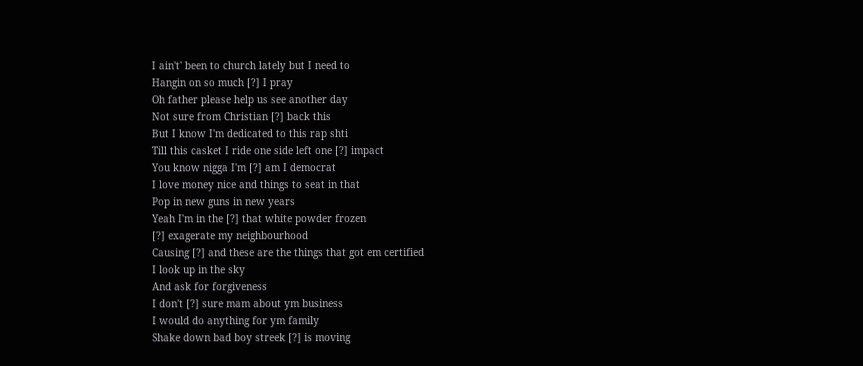I ain't' been to church lately but I need to
Hangin on so much [?] I pray
Oh father please help us see another day
Not sure from Christian [?] back this
But I know I'm dedicated to this rap shti
Till this casket I ride one side left one [?] impact
You know nigga I'm [?] am I democrat
I love money nice and things to seat in that
Pop in new guns in new years
Yeah I'm in the [?] that white powder frozen
[?] exagerate my neighbourhood
Causing [?] and these are the things that got em certified
I look up in the sky
And ask for forgiveness
I don't [?] sure mam about ym business
I would do anything for ym family
Shake down bad boy streek [?] is moving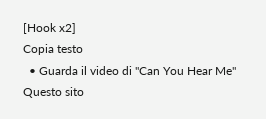[Hook x2]
Copia testo
  • Guarda il video di "Can You Hear Me"
Questo sito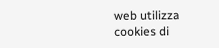web utilizza cookies di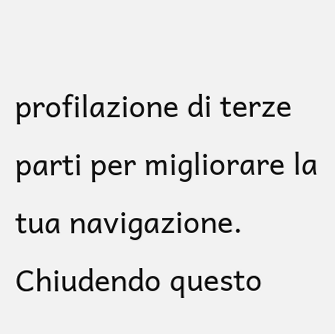profilazione di terze parti per migliorare la tua navigazione. Chiudendo questo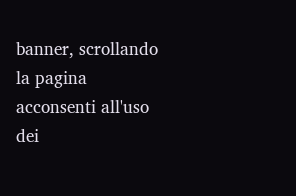banner, scrollando la pagina acconsenti all'uso dei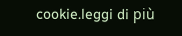cookie.leggi di più